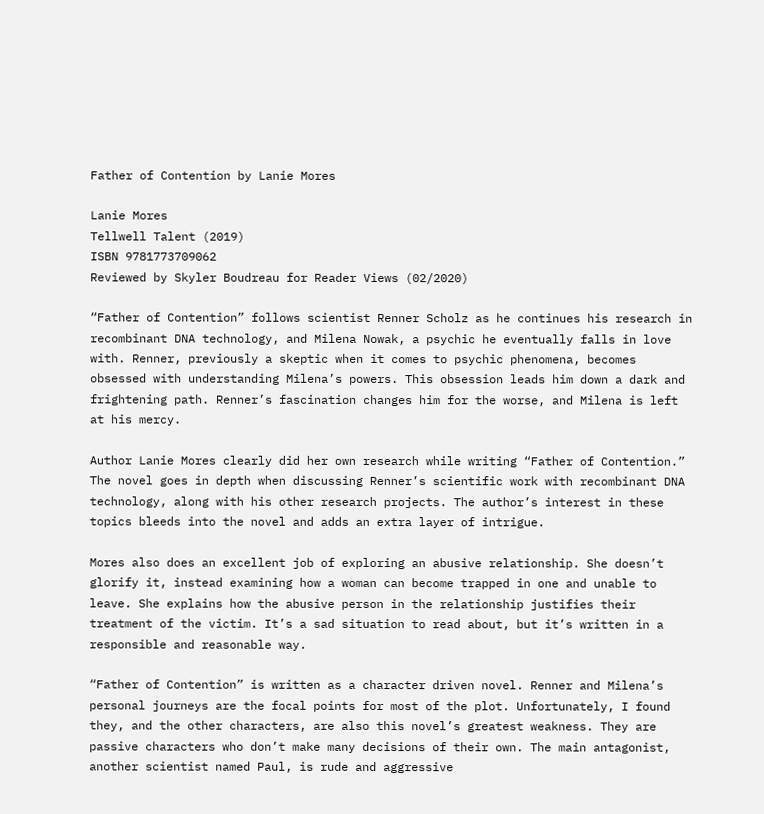Father of Contention by Lanie Mores

Lanie Mores
Tellwell Talent (2019)
ISBN 9781773709062
Reviewed by Skyler Boudreau for Reader Views (02/2020)

“Father of Contention” follows scientist Renner Scholz as he continues his research in recombinant DNA technology, and Milena Nowak, a psychic he eventually falls in love with. Renner, previously a skeptic when it comes to psychic phenomena, becomes obsessed with understanding Milena’s powers. This obsession leads him down a dark and frightening path. Renner’s fascination changes him for the worse, and Milena is left at his mercy.

Author Lanie Mores clearly did her own research while writing “Father of Contention.” The novel goes in depth when discussing Renner’s scientific work with recombinant DNA technology, along with his other research projects. The author’s interest in these topics bleeds into the novel and adds an extra layer of intrigue.

Mores also does an excellent job of exploring an abusive relationship. She doesn’t glorify it, instead examining how a woman can become trapped in one and unable to leave. She explains how the abusive person in the relationship justifies their treatment of the victim. It’s a sad situation to read about, but it’s written in a responsible and reasonable way.

“Father of Contention” is written as a character driven novel. Renner and Milena’s personal journeys are the focal points for most of the plot. Unfortunately, I found they, and the other characters, are also this novel’s greatest weakness. They are passive characters who don’t make many decisions of their own. The main antagonist, another scientist named Paul, is rude and aggressive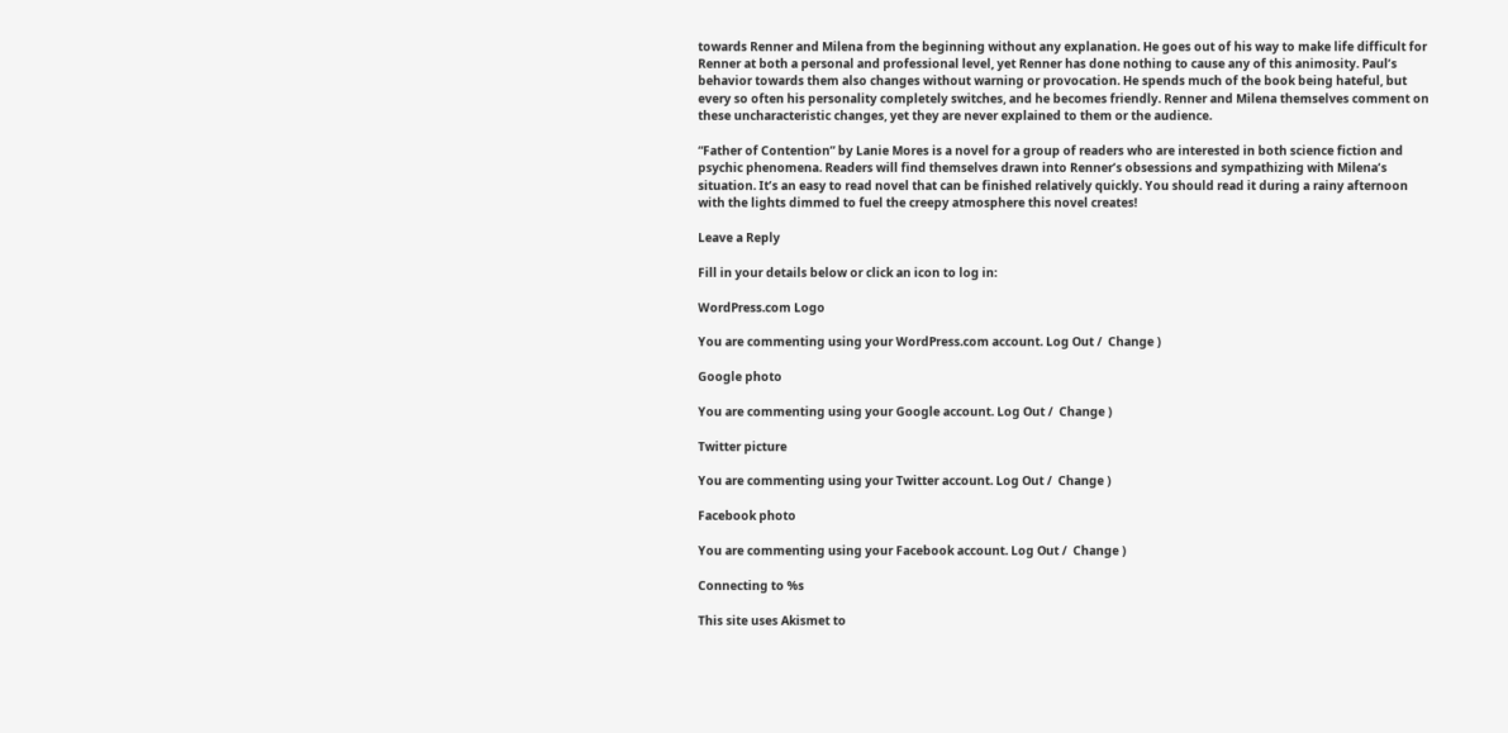towards Renner and Milena from the beginning without any explanation. He goes out of his way to make life difficult for Renner at both a personal and professional level, yet Renner has done nothing to cause any of this animosity. Paul’s behavior towards them also changes without warning or provocation. He spends much of the book being hateful, but every so often his personality completely switches, and he becomes friendly. Renner and Milena themselves comment on these uncharacteristic changes, yet they are never explained to them or the audience.

“Father of Contention” by Lanie Mores is a novel for a group of readers who are interested in both science fiction and psychic phenomena. Readers will find themselves drawn into Renner’s obsessions and sympathizing with Milena’s situation. It’s an easy to read novel that can be finished relatively quickly. You should read it during a rainy afternoon with the lights dimmed to fuel the creepy atmosphere this novel creates!

Leave a Reply

Fill in your details below or click an icon to log in:

WordPress.com Logo

You are commenting using your WordPress.com account. Log Out /  Change )

Google photo

You are commenting using your Google account. Log Out /  Change )

Twitter picture

You are commenting using your Twitter account. Log Out /  Change )

Facebook photo

You are commenting using your Facebook account. Log Out /  Change )

Connecting to %s

This site uses Akismet to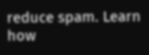reduce spam. Learn how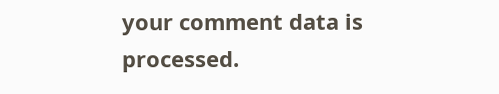your comment data is processed.